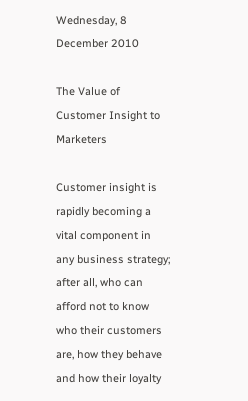Wednesday, 8 December 2010

The Value of Customer Insight to Marketers

Customer insight is rapidly becoming a vital component in any business strategy; after all, who can afford not to know who their customers are, how they behave and how their loyalty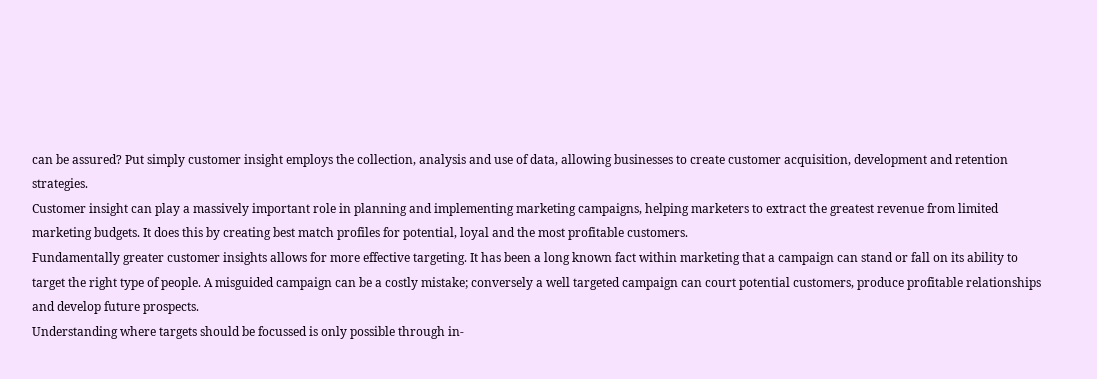can be assured? Put simply customer insight employs the collection, analysis and use of data, allowing businesses to create customer acquisition, development and retention strategies.
Customer insight can play a massively important role in planning and implementing marketing campaigns, helping marketers to extract the greatest revenue from limited marketing budgets. It does this by creating best match profiles for potential, loyal and the most profitable customers.
Fundamentally greater customer insights allows for more effective targeting. It has been a long known fact within marketing that a campaign can stand or fall on its ability to target the right type of people. A misguided campaign can be a costly mistake; conversely a well targeted campaign can court potential customers, produce profitable relationships and develop future prospects.
Understanding where targets should be focussed is only possible through in-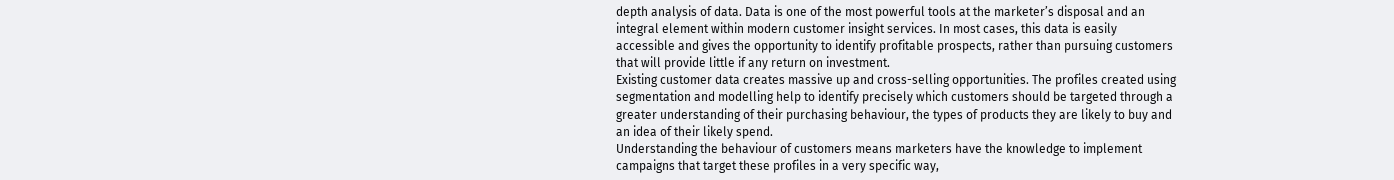depth analysis of data. Data is one of the most powerful tools at the marketer’s disposal and an integral element within modern customer insight services. In most cases, this data is easily accessible and gives the opportunity to identify profitable prospects, rather than pursuing customers that will provide little if any return on investment.
Existing customer data creates massive up and cross-selling opportunities. The profiles created using segmentation and modelling help to identify precisely which customers should be targeted through a greater understanding of their purchasing behaviour, the types of products they are likely to buy and an idea of their likely spend.
Understanding the behaviour of customers means marketers have the knowledge to implement campaigns that target these profiles in a very specific way,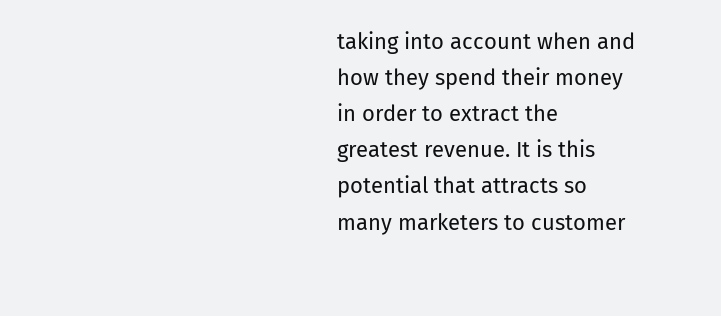taking into account when and how they spend their money in order to extract the greatest revenue. It is this potential that attracts so many marketers to customer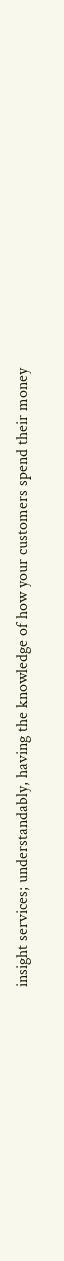insight services; understandably, having the knowledge of how your customers spend their money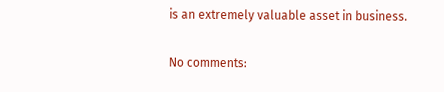is an extremely valuable asset in business.

No comments: